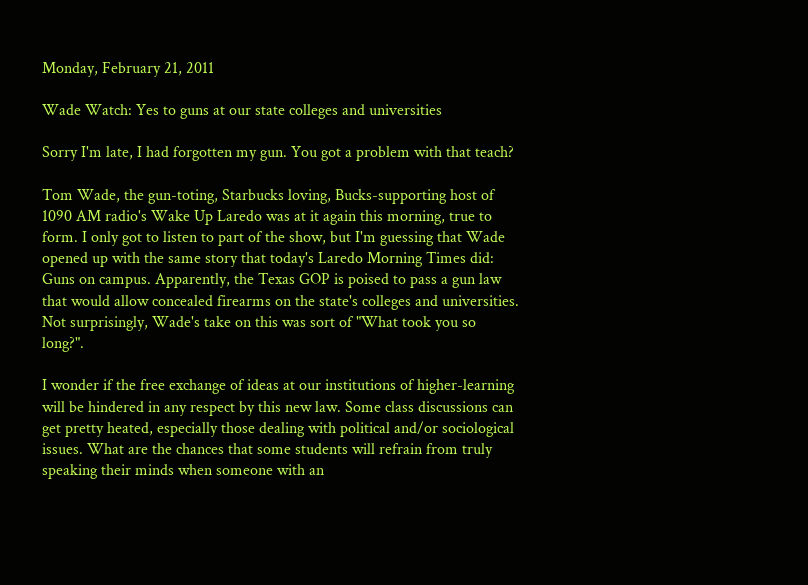Monday, February 21, 2011

Wade Watch: Yes to guns at our state colleges and universities

Sorry I'm late, I had forgotten my gun. You got a problem with that teach?

Tom Wade, the gun-toting, Starbucks loving, Bucks-supporting host of 1090 AM radio's Wake Up Laredo was at it again this morning, true to form. I only got to listen to part of the show, but I'm guessing that Wade opened up with the same story that today's Laredo Morning Times did: Guns on campus. Apparently, the Texas GOP is poised to pass a gun law that would allow concealed firearms on the state's colleges and universities. Not surprisingly, Wade's take on this was sort of "What took you so long?".

I wonder if the free exchange of ideas at our institutions of higher-learning will be hindered in any respect by this new law. Some class discussions can get pretty heated, especially those dealing with political and/or sociological issues. What are the chances that some students will refrain from truly speaking their minds when someone with an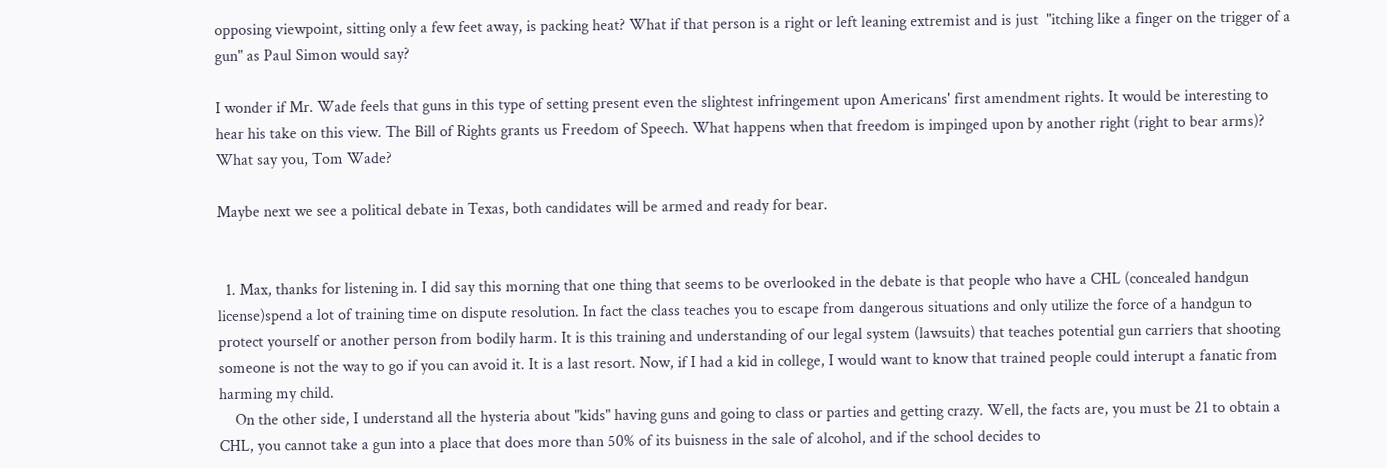opposing viewpoint, sitting only a few feet away, is packing heat? What if that person is a right or left leaning extremist and is just  "itching like a finger on the trigger of a gun" as Paul Simon would say?

I wonder if Mr. Wade feels that guns in this type of setting present even the slightest infringement upon Americans' first amendment rights. It would be interesting to hear his take on this view. The Bill of Rights grants us Freedom of Speech. What happens when that freedom is impinged upon by another right (right to bear arms)? What say you, Tom Wade?

Maybe next we see a political debate in Texas, both candidates will be armed and ready for bear.


  1. Max, thanks for listening in. I did say this morning that one thing that seems to be overlooked in the debate is that people who have a CHL (concealed handgun license)spend a lot of training time on dispute resolution. In fact the class teaches you to escape from dangerous situations and only utilize the force of a handgun to protect yourself or another person from bodily harm. It is this training and understanding of our legal system (lawsuits) that teaches potential gun carriers that shooting someone is not the way to go if you can avoid it. It is a last resort. Now, if I had a kid in college, I would want to know that trained people could interupt a fanatic from harming my child.
    On the other side, I understand all the hysteria about "kids" having guns and going to class or parties and getting crazy. Well, the facts are, you must be 21 to obtain a CHL, you cannot take a gun into a place that does more than 50% of its buisness in the sale of alcohol, and if the school decides to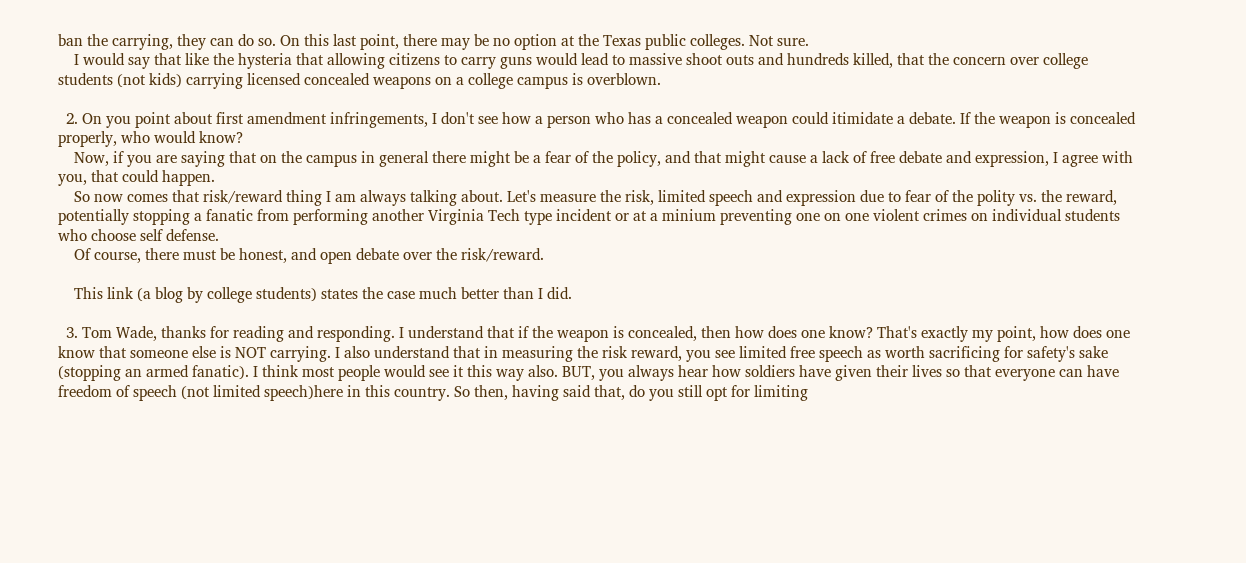ban the carrying, they can do so. On this last point, there may be no option at the Texas public colleges. Not sure.
    I would say that like the hysteria that allowing citizens to carry guns would lead to massive shoot outs and hundreds killed, that the concern over college students (not kids) carrying licensed concealed weapons on a college campus is overblown.

  2. On you point about first amendment infringements, I don't see how a person who has a concealed weapon could itimidate a debate. If the weapon is concealed properly, who would know?
    Now, if you are saying that on the campus in general there might be a fear of the policy, and that might cause a lack of free debate and expression, I agree with you, that could happen.
    So now comes that risk/reward thing I am always talking about. Let's measure the risk, limited speech and expression due to fear of the polity vs. the reward, potentially stopping a fanatic from performing another Virginia Tech type incident or at a minium preventing one on one violent crimes on individual students who choose self defense.
    Of course, there must be honest, and open debate over the risk/reward.

    This link (a blog by college students) states the case much better than I did.

  3. Tom Wade, thanks for reading and responding. I understand that if the weapon is concealed, then how does one know? That's exactly my point, how does one know that someone else is NOT carrying. I also understand that in measuring the risk reward, you see limited free speech as worth sacrificing for safety's sake (stopping an armed fanatic). I think most people would see it this way also. BUT, you always hear how soldiers have given their lives so that everyone can have freedom of speech (not limited speech)here in this country. So then, having said that, do you still opt for limiting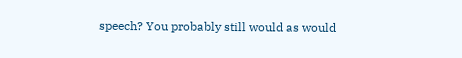speech? You probably still would as would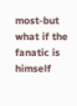most-but what if the fanatic is himself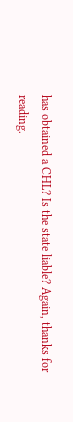has obtained a CHL? Is the state liable? Again, thanks for reading.